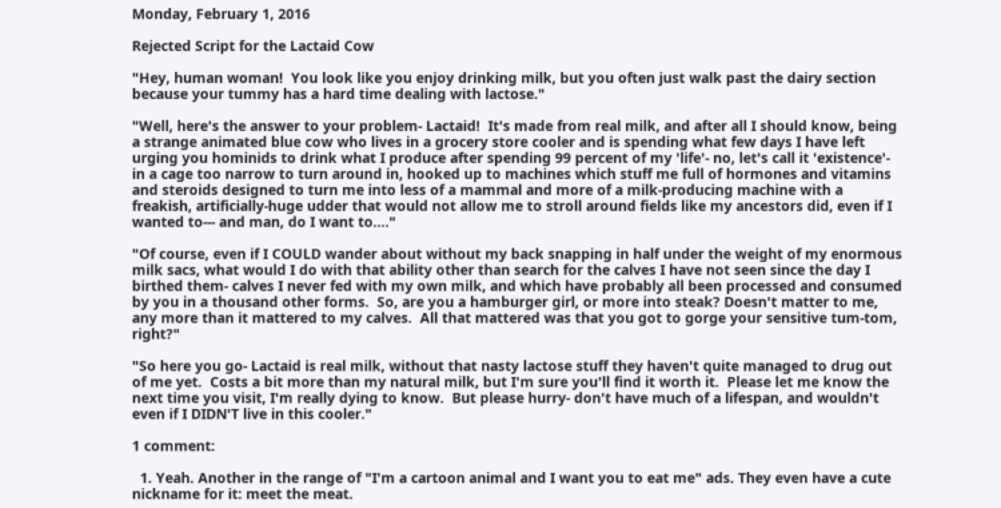Monday, February 1, 2016

Rejected Script for the Lactaid Cow

"Hey, human woman!  You look like you enjoy drinking milk, but you often just walk past the dairy section because your tummy has a hard time dealing with lactose."

"Well, here's the answer to your problem- Lactaid!  It's made from real milk, and after all I should know, being a strange animated blue cow who lives in a grocery store cooler and is spending what few days I have left urging you hominids to drink what I produce after spending 99 percent of my 'life'- no, let's call it 'existence'- in a cage too narrow to turn around in, hooked up to machines which stuff me full of hormones and vitamins and steroids designed to turn me into less of a mammal and more of a milk-producing machine with a freakish, artificially-huge udder that would not allow me to stroll around fields like my ancestors did, even if I wanted to--- and man, do I want to...."

"Of course, even if I COULD wander about without my back snapping in half under the weight of my enormous milk sacs, what would I do with that ability other than search for the calves I have not seen since the day I birthed them- calves I never fed with my own milk, and which have probably all been processed and consumed by you in a thousand other forms.  So, are you a hamburger girl, or more into steak? Doesn't matter to me, any more than it mattered to my calves.  All that mattered was that you got to gorge your sensitive tum-tom, right?"

"So here you go- Lactaid is real milk, without that nasty lactose stuff they haven't quite managed to drug out of me yet.  Costs a bit more than my natural milk, but I'm sure you'll find it worth it.  Please let me know the next time you visit, I'm really dying to know.  But please hurry- don't have much of a lifespan, and wouldn't even if I DIDN'T live in this cooler."

1 comment:

  1. Yeah. Another in the range of "I'm a cartoon animal and I want you to eat me" ads. They even have a cute nickname for it: meet the meat.